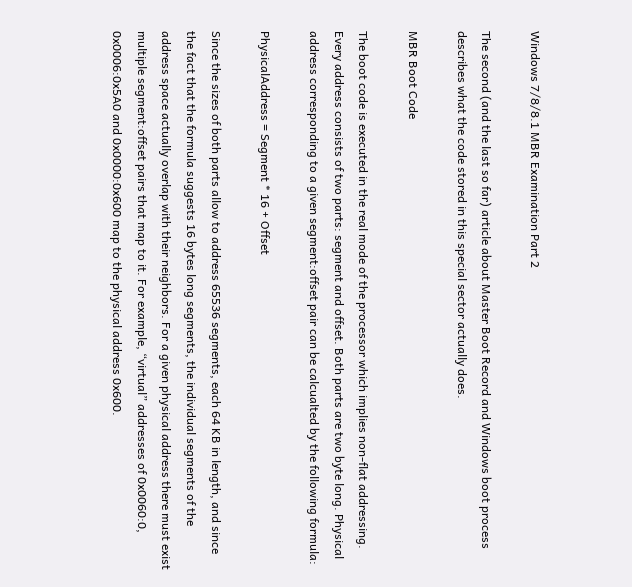Windows 7/8/8.1 MBR Examination Part 2

The second (and the last so far) article about Master Boot Record and Windows boot process describes what the code stored in this special sector actually does.

MBR Boot Code

The boot code is executed in the real mode of the processor which implies non-flat addressing. Every address consists of two parts: segment and offset. Both parts are two byte long. Physical address corresponding to a given segment:offset pair can be calcualted by the following formula:

PhysicalAddress = Segment * 16 + Offset

Since the sizes of both parts allow to address 65536 segments, each 64 KB in length, and since the fact that the formula suggests 16 bytes long segments, the individual segments of the address space actually overlap with their neighbors. For a given physical address there must exist multiple segment:offset pairs that map to it. For example, “virtual” addresses of 0x0060:0, 0x0006:0x5A0 and 0x0000:0x600 map to the physical address 0x600.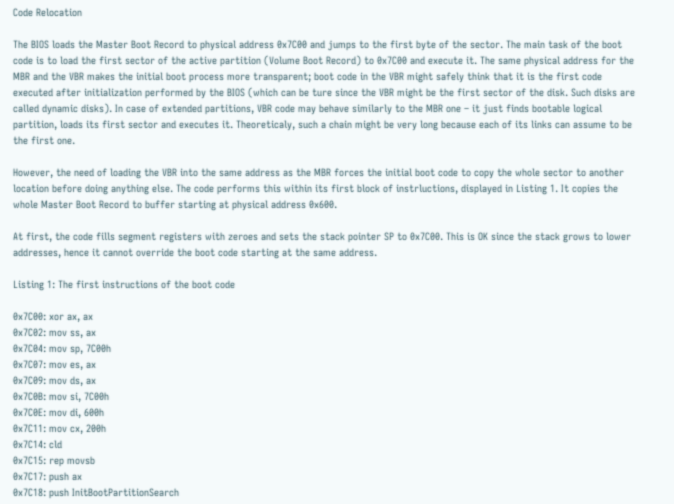Code Relocation

The BIOS loads the Master Boot Record to physical address 0x7C00 and jumps to the first byte of the sector. The main task of the boot code is to load the first sector of the active partition (Volume Boot Record) to 0x7C00 and execute it. The same physical address for the MBR and the VBR makes the initial boot process more transparent; boot code in the VBR might safely think that it is the first code executed after initialization performed by the BIOS (which can be ture since the VBR might be the first sector of the disk. Such disks are called dynamic disks). In case of extended partitions, VBR code may behave similarly to the MBR one – it just finds bootable logical partition, loads its first sector and executes it. Theoreticaly, such a chain might be very long because each of its links can assume to be the first one.

However, the need of loading the VBR into the same address as the MBR forces the initial boot code to copy the whole sector to another location before doing anything else. The code performs this within its first block of instrluctions, displayed in Listing 1. It copies the whole Master Boot Record to buffer starting at physical address 0x600.

At first, the code fills segment registers with zeroes and sets the stack pointer SP to 0x7C00. This is OK since the stack grows to lower addresses, hence it cannot override the boot code starting at the same address.

Listing 1: The first instructions of the boot code

0x7C00: xor ax, ax
0x7C02: mov ss, ax
0x7C04: mov sp, 7C00h
0x7C07: mov es, ax
0x7C09: mov ds, ax
0x7C0B: mov si, 7C00h
0x7C0E: mov di, 600h
0x7C11: mov cx, 200h
0x7C14: cld
0x7C15: rep movsb
0x7C17: push ax
0x7C18: push InitBootPartitionSearch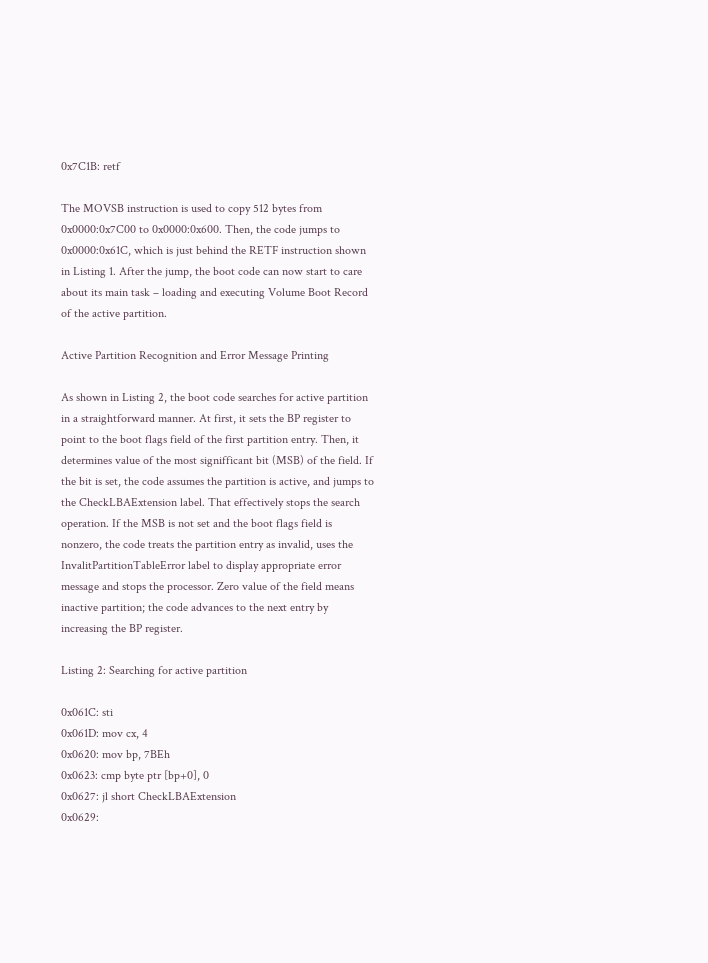0x7C1B: retf

The MOVSB instruction is used to copy 512 bytes from 0x0000:0x7C00 to 0x0000:0x600. Then, the code jumps to 0x0000:0x61C, which is just behind the RETF instruction shown in Listing 1. After the jump, the boot code can now start to care about its main task – loading and executing Volume Boot Record of the active partition.

Active Partition Recognition and Error Message Printing

As shown in Listing 2, the boot code searches for active partition in a straightforward manner. At first, it sets the BP register to point to the boot flags field of the first partition entry. Then, it determines value of the most signifficant bit (MSB) of the field. If the bit is set, the code assumes the partition is active, and jumps to the CheckLBAExtension label. That effectively stops the search operation. If the MSB is not set and the boot flags field is nonzero, the code treats the partition entry as invalid, uses the InvalitPartitionTableError label to display appropriate error message and stops the processor. Zero value of the field means inactive partition; the code advances to the next entry by increasing the BP register.

Listing 2: Searching for active partition

0x061C: sti
0x061D: mov cx, 4
0x0620: mov bp, 7BEh
0x0623: cmp byte ptr [bp+0], 0
0x0627: jl short CheckLBAExtension
0x0629: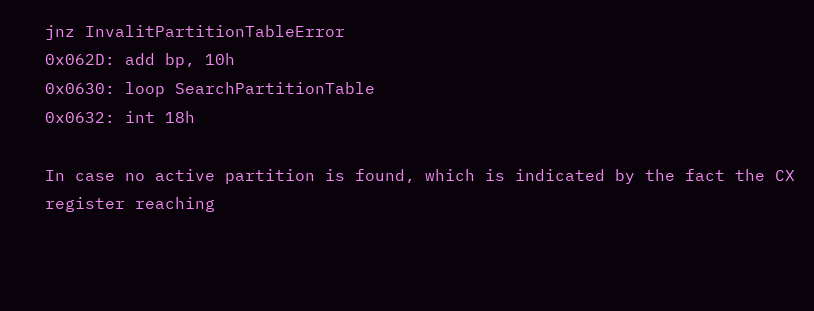jnz InvalitPartitionTableError
0x062D: add bp, 10h
0x0630: loop SearchPartitionTable
0x0632: int 18h

In case no active partition is found, which is indicated by the fact the CX register reaching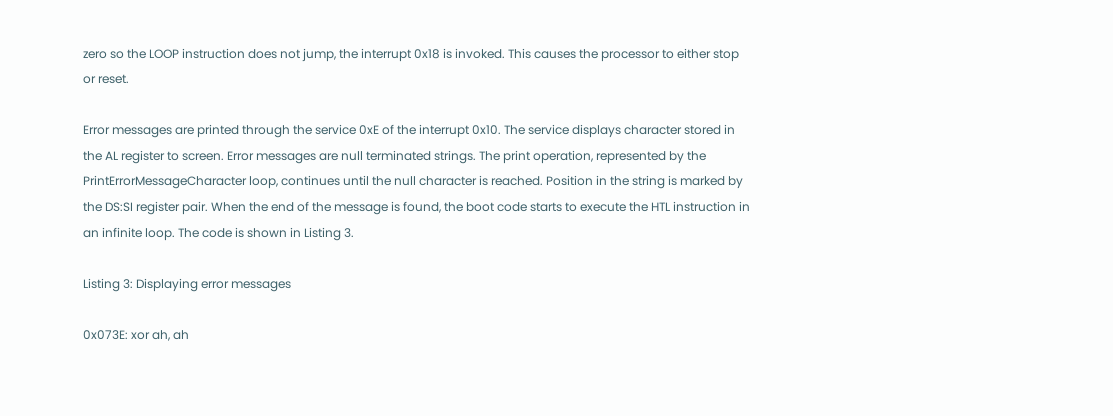zero so the LOOP instruction does not jump, the interrupt 0x18 is invoked. This causes the processor to either stop or reset.

Error messages are printed through the service 0xE of the interrupt 0x10. The service displays character stored in the AL register to screen. Error messages are null terminated strings. The print operation, represented by the PrintErrorMessageCharacter loop, continues until the null character is reached. Position in the string is marked by the DS:SI register pair. When the end of the message is found, the boot code starts to execute the HTL instruction in an infinite loop. The code is shown in Listing 3.

Listing 3: Displaying error messages

0x073E: xor ah, ah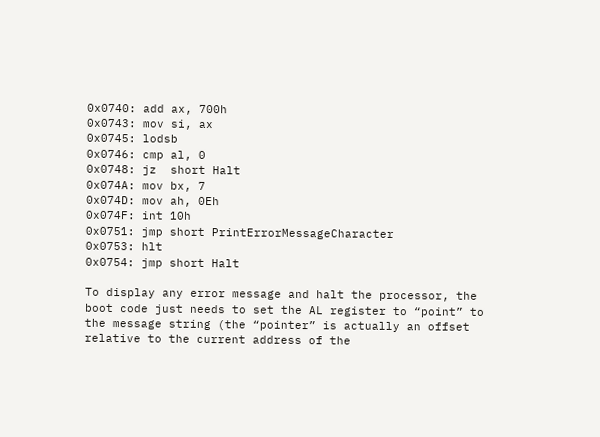0x0740: add ax, 700h
0x0743: mov si, ax
0x0745: lodsb
0x0746: cmp al, 0
0x0748: jz  short Halt
0x074A: mov bx, 7
0x074D: mov ah, 0Eh
0x074F: int 10h
0x0751: jmp short PrintErrorMessageCharacter
0x0753: hlt
0x0754: jmp short Halt

To display any error message and halt the processor, the boot code just needs to set the AL register to “point” to the message string (the “pointer” is actually an offset relative to the current address of the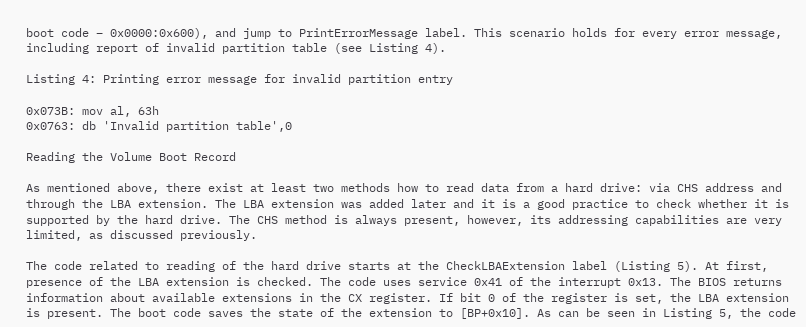boot code – 0x0000:0x600), and jump to PrintErrorMessage label. This scenario holds for every error message, including report of invalid partition table (see Listing 4).

Listing 4: Printing error message for invalid partition entry

0x073B: mov al, 63h
0x0763: db 'Invalid partition table',0

Reading the Volume Boot Record

As mentioned above, there exist at least two methods how to read data from a hard drive: via CHS address and through the LBA extension. The LBA extension was added later and it is a good practice to check whether it is supported by the hard drive. The CHS method is always present, however, its addressing capabilities are very limited, as discussed previously.

The code related to reading of the hard drive starts at the CheckLBAExtension label (Listing 5). At first, presence of the LBA extension is checked. The code uses service 0x41 of the interrupt 0x13. The BIOS returns information about available extensions in the CX register. If bit 0 of the register is set, the LBA extension is present. The boot code saves the state of the extension to [BP+0x10]. As can be seen in Listing 5, the code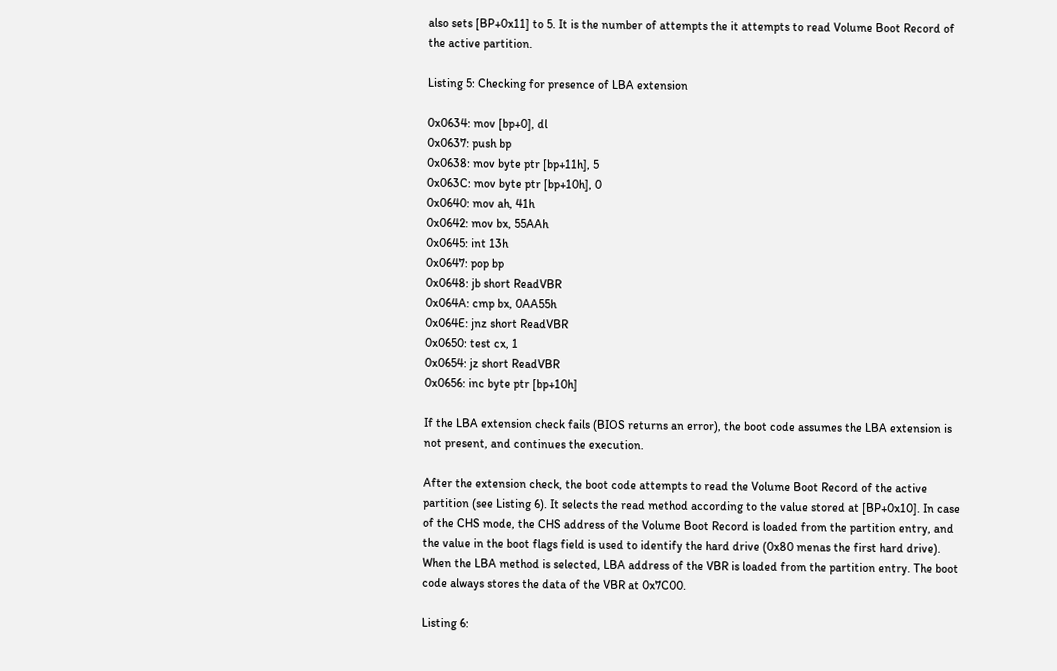also sets [BP+0x11] to 5. It is the number of attempts the it attempts to read Volume Boot Record of the active partition.

Listing 5: Checking for presence of LBA extension

0x0634: mov [bp+0], dl
0x0637: push bp
0x0638: mov byte ptr [bp+11h], 5
0x063C: mov byte ptr [bp+10h], 0
0x0640: mov ah, 41h
0x0642: mov bx, 55AAh
0x0645: int 13h
0x0647: pop bp
0x0648: jb short ReadVBR
0x064A: cmp bx, 0AA55h
0x064E: jnz short ReadVBR
0x0650: test cx, 1
0x0654: jz short ReadVBR
0x0656: inc byte ptr [bp+10h]

If the LBA extension check fails (BIOS returns an error), the boot code assumes the LBA extension is not present, and continues the execution.

After the extension check, the boot code attempts to read the Volume Boot Record of the active partition (see Listing 6). It selects the read method according to the value stored at [BP+0x10]. In case of the CHS mode, the CHS address of the Volume Boot Record is loaded from the partition entry, and the value in the boot flags field is used to identify the hard drive (0x80 menas the first hard drive). When the LBA method is selected, LBA address of the VBR is loaded from the partition entry. The boot code always stores the data of the VBR at 0x7C00.

Listing 6: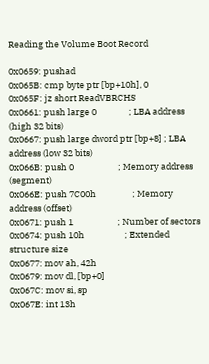Reading the Volume Boot Record

0x0659: pushad
0x065B: cmp byte ptr [bp+10h], 0
0x065F: jz short ReadVBRCHS
0x0661: push large 0                ; LBA address (high 32 bits)
0x0667: push large dword ptr [bp+8] ; LBA address (low 32 bits)
0x066B: push 0                      ; Memory address (segment)
0x066E: push 7C00h                  ; Memory address (offset)
0x0671: push 1                      ; Number of sectors
0x0674: push 10h                    ; Extended structure size
0x0677: mov ah, 42h
0x0679: mov dl, [bp+0]
0x067C: mov si, sp
0x067E: int 13h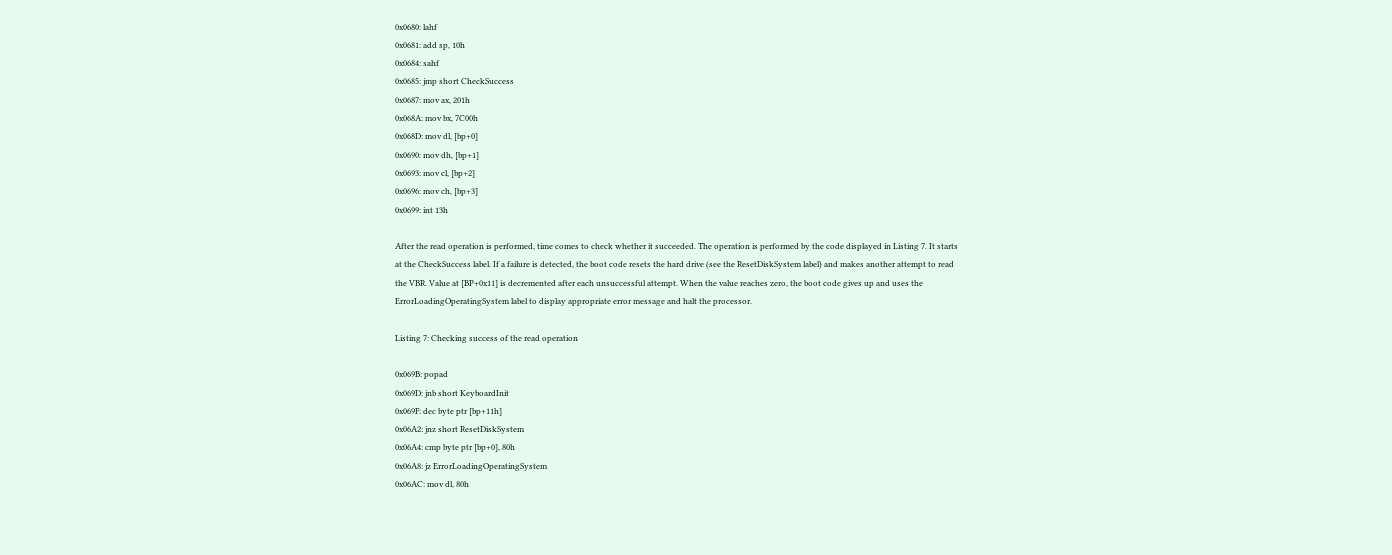0x0680: lahf
0x0681: add sp, 10h
0x0684: sahf
0x0685: jmp short CheckSuccess
0x0687: mov ax, 201h
0x068A: mov bx, 7C00h
0x068D: mov dl, [bp+0]
0x0690: mov dh, [bp+1]
0x0693: mov cl, [bp+2]
0x0696: mov ch, [bp+3]
0x0699: int 13h

After the read operation is performed, time comes to check whether it succeeded. The operation is performed by the code displayed in Listing 7. It starts at the CheckSuccess label. If a failure is detected, the boot code resets the hard drive (see the ResetDiskSystem label) and makes another attempt to read the VBR. Value at [BP+0x11] is decremented after each unsuccessful attempt. When the value reaches zero, the boot code gives up and uses the ErrorLoadingOperatingSystem label to display appropriate error message and halt the processor.

Listing 7: Checking success of the read operation

0x069B: popad
0x069D: jnb short KeyboardInit
0x069F: dec byte ptr [bp+11h]
0x06A2: jnz short ResetDiskSystem
0x06A4: cmp byte ptr [bp+0], 80h
0x06A8: jz ErrorLoadingOperatingSystem
0x06AC: mov dl, 80h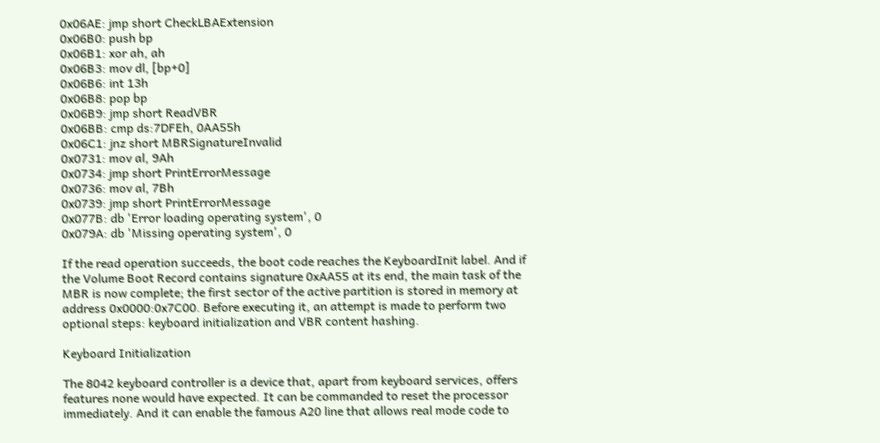0x06AE: jmp short CheckLBAExtension
0x06B0: push bp
0x06B1: xor ah, ah
0x06B3: mov dl, [bp+0]
0x06B6: int 13h
0x06B8: pop bp
0x06B9: jmp short ReadVBR
0x06BB: cmp ds:7DFEh, 0AA55h
0x06C1: jnz short MBRSignatureInvalid
0x0731: mov al, 9Ah
0x0734: jmp short PrintErrorMessage
0x0736: mov al, 7Bh
0x0739: jmp short PrintErrorMessage
0x077B: db 'Error loading operating system', 0
0x079A: db 'Missing operating system', 0

If the read operation succeeds, the boot code reaches the KeyboardInit label. And if the Volume Boot Record contains signature 0xAA55 at its end, the main task of the MBR is now complete; the first sector of the active partition is stored in memory at address 0x0000:0x7C00. Before executing it, an attempt is made to perform two optional steps: keyboard initialization and VBR content hashing.

Keyboard Initialization

The 8042 keyboard controller is a device that, apart from keyboard services, offers features none would have expected. It can be commanded to reset the processor immediately. And it can enable the famous A20 line that allows real mode code to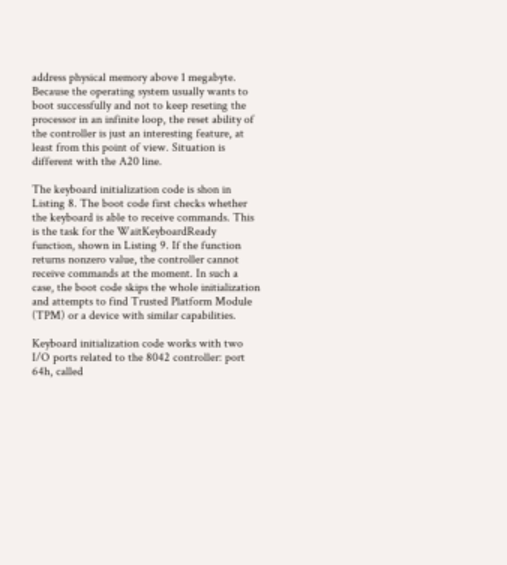address physical memory above 1 megabyte. Because the operating system usually wants to boot successfully and not to keep reseting the processor in an infinite loop, the reset ability of the controller is just an interesting feature, at least from this point of view. Situation is different with the A20 line.

The keyboard initialization code is shon in Listing 8. The boot code first checks whether the keyboard is able to receive commands. This is the task for the WaitKeyboardReady function, shown in Listing 9. If the function returns nonzero value, the controller cannot receive commands at the moment. In such a case, the boot code skips the whole initialization and attempts to find Trusted Platform Module (TPM) or a device with similar capabilities.

Keyboard initialization code works with two I/O ports related to the 8042 controller: port 64h, called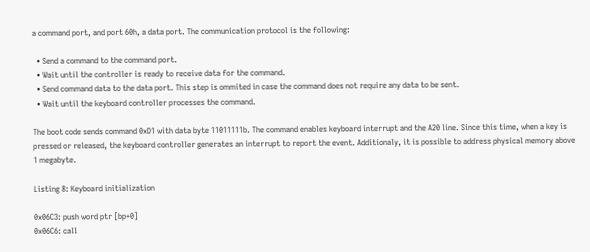a command port, and port 60h, a data port. The communication protocol is the following:

  • Send a command to the command port.
  • Wait until the controller is ready to receive data for the command.
  • Send command data to the data port. This step is ommited in case the command does not require any data to be sent.
  • Wait until the keyboard controller processes the command.

The boot code sends command 0xD1 with data byte 11011111b. The command enables keyboard interrupt and the A20 line. Since this time, when a key is pressed or released, the keyboard controller generates an interrupt to report the event. Additionaly, it is possible to address physical memory above 1 megabyte.

Listing 8: Keyboard initialization

0x06C3: push word ptr [bp+0]
0x06C6: call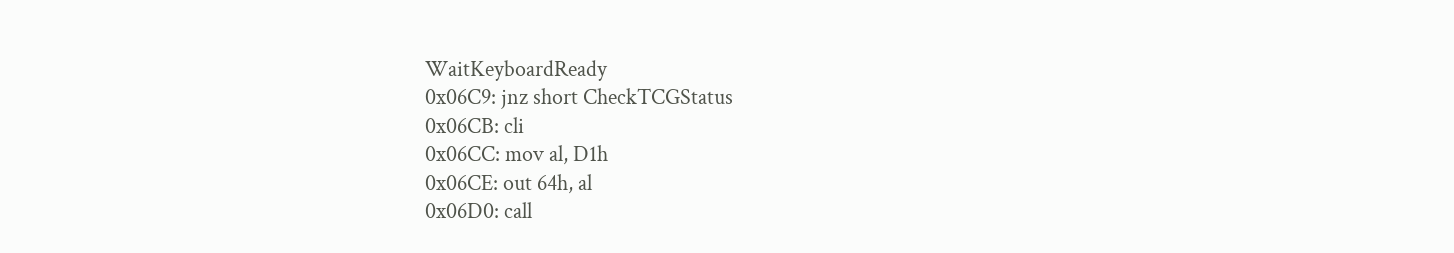WaitKeyboardReady
0x06C9: jnz short CheckTCGStatus
0x06CB: cli
0x06CC: mov al, D1h
0x06CE: out 64h, al
0x06D0: call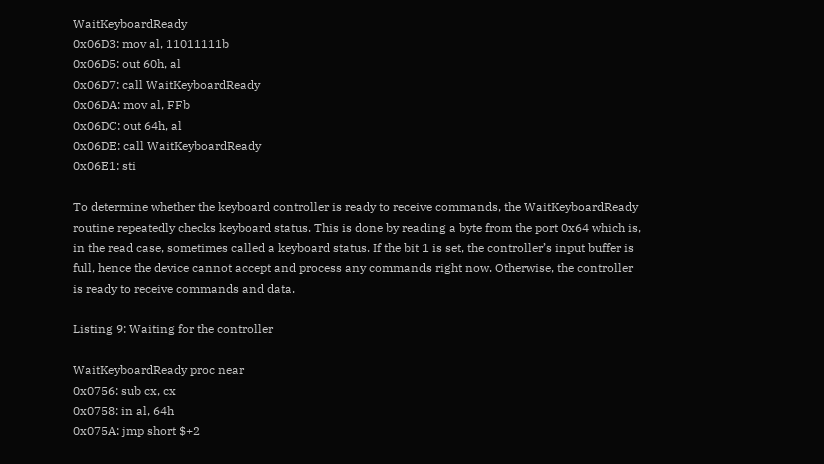WaitKeyboardReady
0x06D3: mov al, 11011111b
0x06D5: out 60h, al
0x06D7: call WaitKeyboardReady
0x06DA: mov al, FFb
0x06DC: out 64h, al
0x06DE: call WaitKeyboardReady
0x06E1: sti

To determine whether the keyboard controller is ready to receive commands, the WaitKeyboardReady routine repeatedly checks keyboard status. This is done by reading a byte from the port 0x64 which is, in the read case, sometimes called a keyboard status. If the bit 1 is set, the controller’s input buffer is full, hence the device cannot accept and process any commands right now. Otherwise, the controller is ready to receive commands and data.

Listing 9: Waiting for the controller

WaitKeyboardReady proc near
0x0756: sub cx, cx
0x0758: in al, 64h
0x075A: jmp short $+2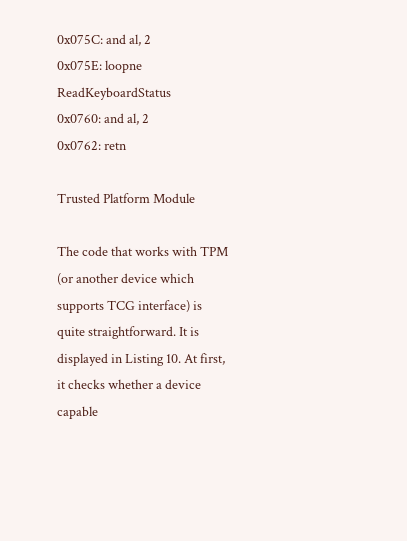0x075C: and al, 2
0x075E: loopne ReadKeyboardStatus
0x0760: and al, 2
0x0762: retn

Trusted Platform Module

The code that works with TPM (or another device which supports TCG interface) is quite straightforward. It is displayed in Listing 10. At first, it checks whether a device capable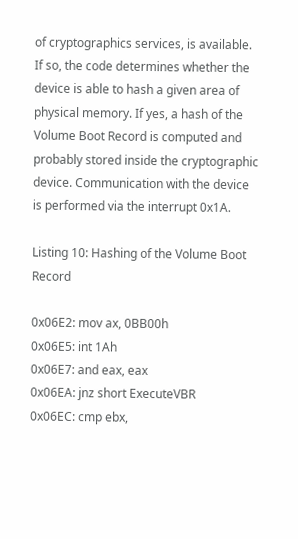of cryptographics services, is available. If so, the code determines whether the device is able to hash a given area of physical memory. If yes, a hash of the Volume Boot Record is computed and probably stored inside the cryptographic device. Communication with the device is performed via the interrupt 0x1A.

Listing 10: Hashing of the Volume Boot Record

0x06E2: mov ax, 0BB00h
0x06E5: int 1Ah
0x06E7: and eax, eax
0x06EA: jnz short ExecuteVBR
0x06EC: cmp ebx,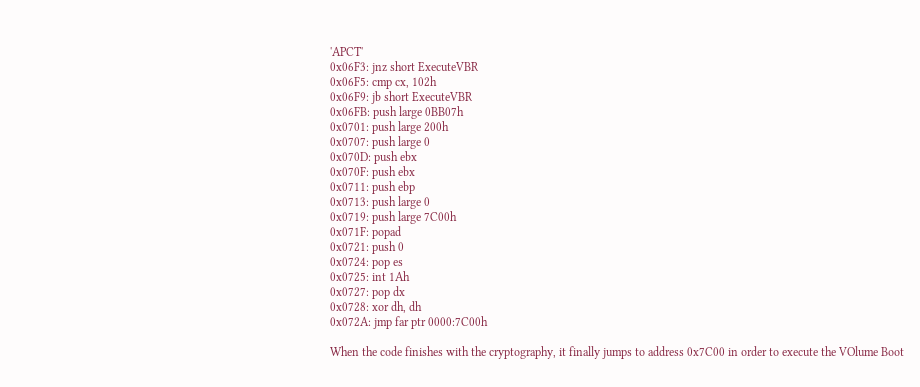'APCT'
0x06F3: jnz short ExecuteVBR
0x06F5: cmp cx, 102h
0x06F9: jb short ExecuteVBR
0x06FB: push large 0BB07h
0x0701: push large 200h
0x0707: push large 0
0x070D: push ebx
0x070F: push ebx
0x0711: push ebp
0x0713: push large 0
0x0719: push large 7C00h
0x071F: popad
0x0721: push 0
0x0724: pop es
0x0725: int 1Ah
0x0727: pop dx
0x0728: xor dh, dh
0x072A: jmp far ptr 0000:7C00h

When the code finishes with the cryptography, it finally jumps to address 0x7C00 in order to execute the VOlume Boot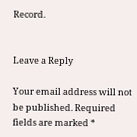Record.


Leave a Reply

Your email address will not be published. Required fields are marked *